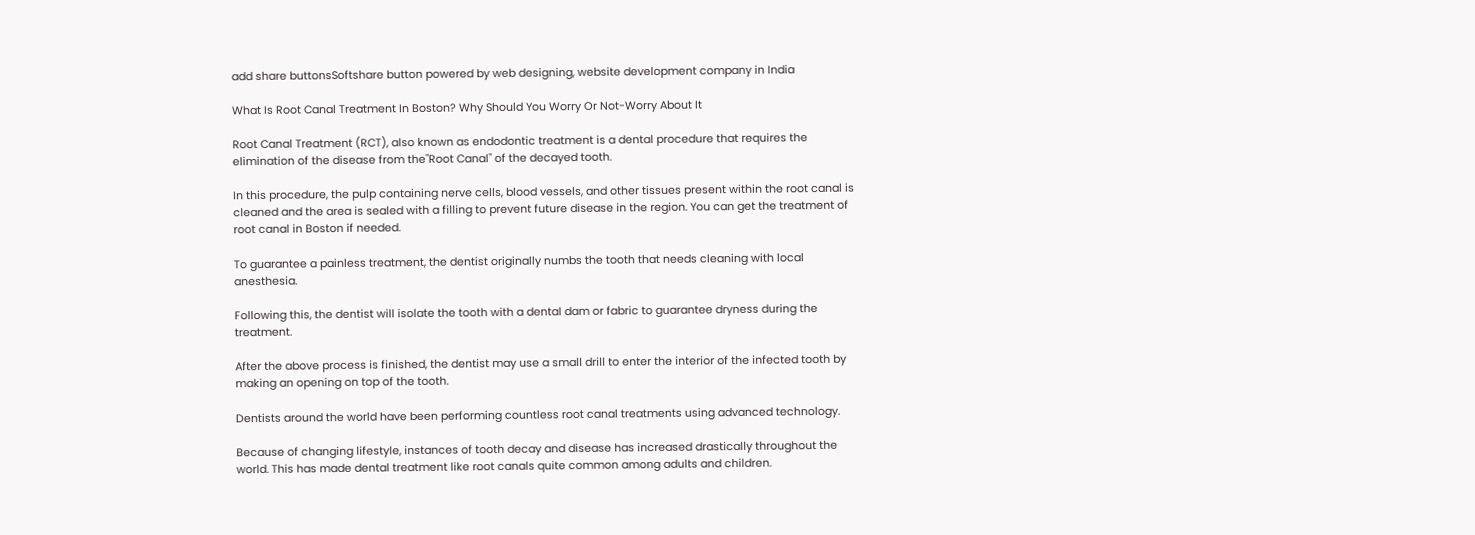add share buttonsSoftshare button powered by web designing, website development company in India

What Is Root Canal Treatment In Boston? Why Should You Worry Or Not-Worry About It

Root Canal Treatment (RCT), also known as endodontic treatment is a dental procedure that requires the elimination of the disease from the"Root Canal" of the decayed tooth.

In this procedure, the pulp containing nerve cells, blood vessels, and other tissues present within the root canal is cleaned and the area is sealed with a filling to prevent future disease in the region. You can get the treatment of root canal in Boston if needed.

To guarantee a painless treatment, the dentist originally numbs the tooth that needs cleaning with local anesthesia.

Following this, the dentist will isolate the tooth with a dental dam or fabric to guarantee dryness during the treatment.

After the above process is finished, the dentist may use a small drill to enter the interior of the infected tooth by making an opening on top of the tooth.

Dentists around the world have been performing countless root canal treatments using advanced technology.

Because of changing lifestyle, instances of tooth decay and disease has increased drastically throughout the world. This has made dental treatment like root canals quite common among adults and children.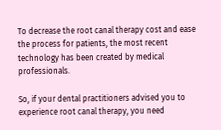To decrease the root canal therapy cost and ease the process for patients, the most recent technology has been created by medical professionals.

So, if your dental practitioners advised you to experience root canal therapy, you need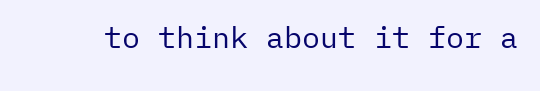to think about it for a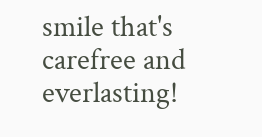smile that's carefree and everlasting!